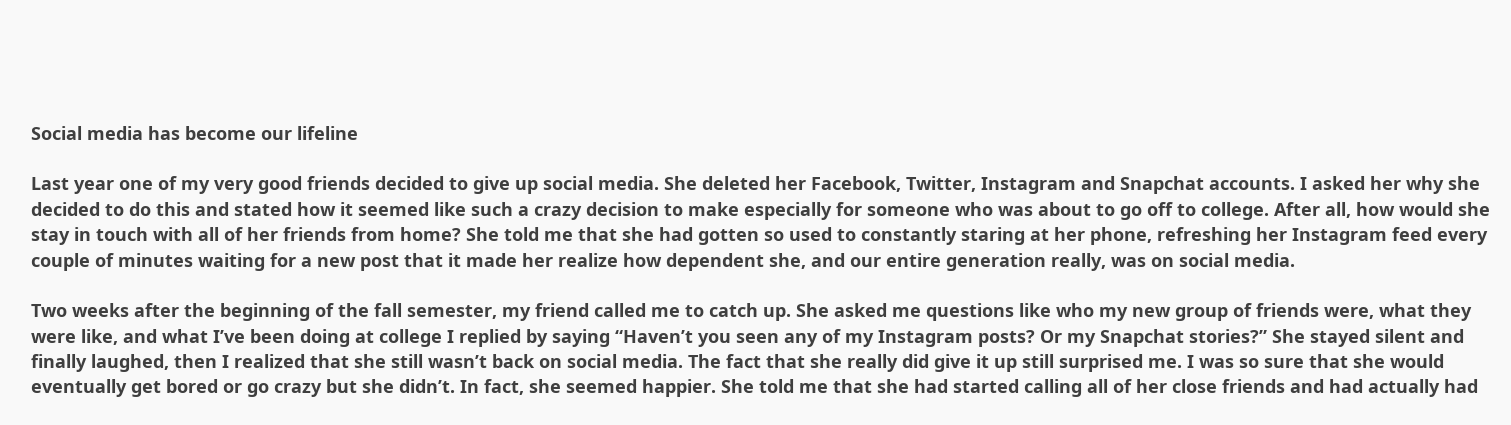Social media has become our lifeline

Last year one of my very good friends decided to give up social media. She deleted her Facebook, Twitter, Instagram and Snapchat accounts. I asked her why she decided to do this and stated how it seemed like such a crazy decision to make especially for someone who was about to go off to college. After all, how would she stay in touch with all of her friends from home? She told me that she had gotten so used to constantly staring at her phone, refreshing her Instagram feed every couple of minutes waiting for a new post that it made her realize how dependent she, and our entire generation really, was on social media.

Two weeks after the beginning of the fall semester, my friend called me to catch up. She asked me questions like who my new group of friends were, what they were like, and what I’ve been doing at college I replied by saying “Haven’t you seen any of my Instagram posts? Or my Snapchat stories?” She stayed silent and finally laughed, then I realized that she still wasn’t back on social media. The fact that she really did give it up still surprised me. I was so sure that she would eventually get bored or go crazy but she didn’t. In fact, she seemed happier. She told me that she had started calling all of her close friends and had actually had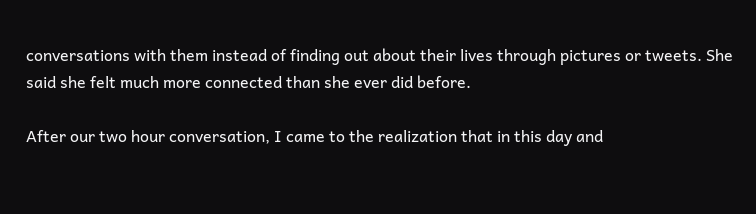conversations with them instead of finding out about their lives through pictures or tweets. She said she felt much more connected than she ever did before.

After our two hour conversation, I came to the realization that in this day and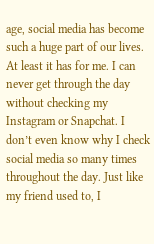age, social media has become such a huge part of our lives. At least it has for me. I can never get through the day without checking my Instagram or Snapchat. I don’t even know why I check social media so many times throughout the day. Just like my friend used to, I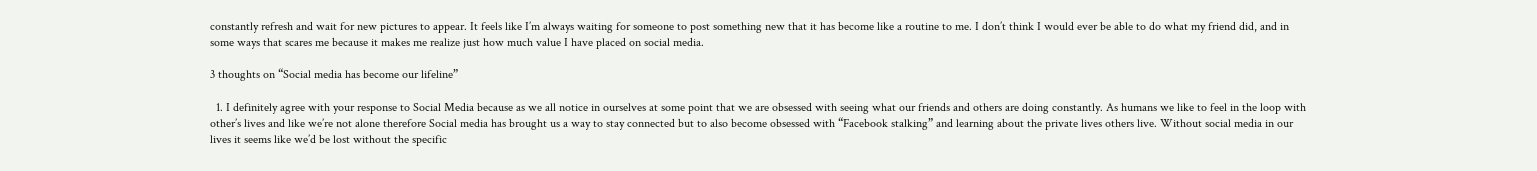constantly refresh and wait for new pictures to appear. It feels like I’m always waiting for someone to post something new that it has become like a routine to me. I don’t think I would ever be able to do what my friend did, and in some ways that scares me because it makes me realize just how much value I have placed on social media.

3 thoughts on “Social media has become our lifeline”

  1. I definitely agree with your response to Social Media because as we all notice in ourselves at some point that we are obsessed with seeing what our friends and others are doing constantly. As humans we like to feel in the loop with other’s lives and like we’re not alone therefore Social media has brought us a way to stay connected but to also become obsessed with “Facebook stalking” and learning about the private lives others live. Without social media in our lives it seems like we’d be lost without the specific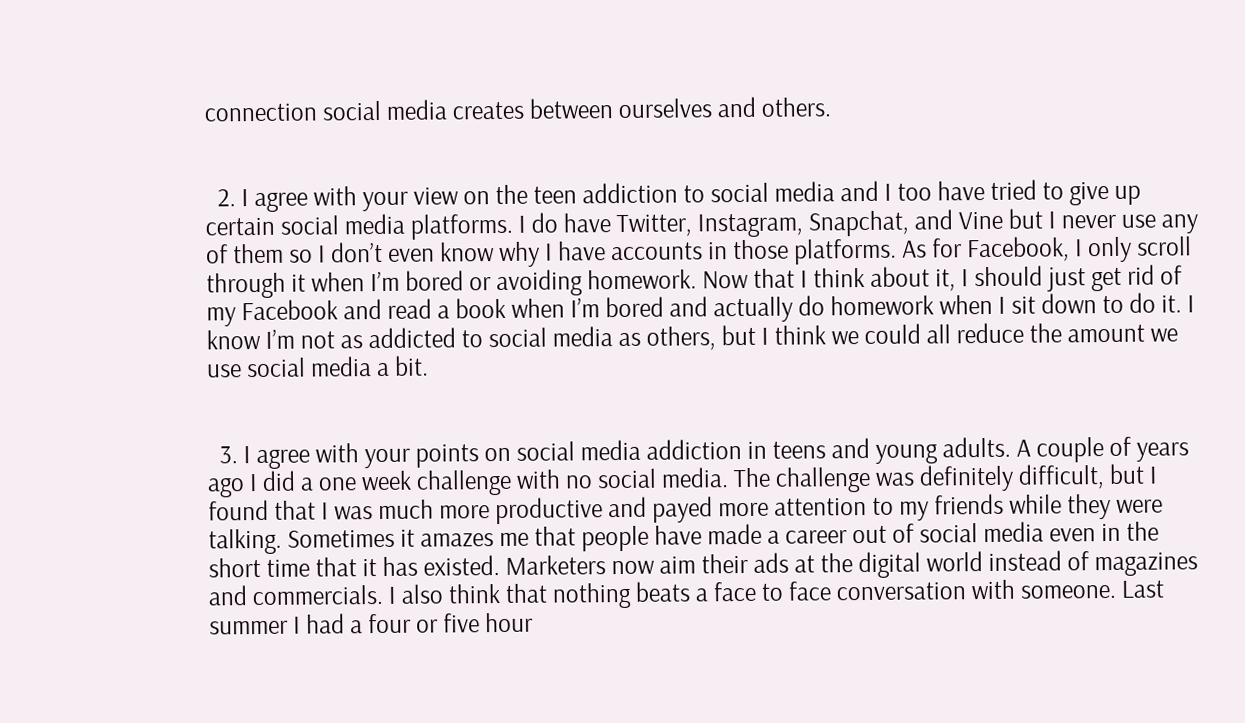connection social media creates between ourselves and others.


  2. I agree with your view on the teen addiction to social media and I too have tried to give up certain social media platforms. I do have Twitter, Instagram, Snapchat, and Vine but I never use any of them so I don’t even know why I have accounts in those platforms. As for Facebook, I only scroll through it when I’m bored or avoiding homework. Now that I think about it, I should just get rid of my Facebook and read a book when I’m bored and actually do homework when I sit down to do it. I know I’m not as addicted to social media as others, but I think we could all reduce the amount we use social media a bit.


  3. I agree with your points on social media addiction in teens and young adults. A couple of years ago I did a one week challenge with no social media. The challenge was definitely difficult, but I found that I was much more productive and payed more attention to my friends while they were talking. Sometimes it amazes me that people have made a career out of social media even in the short time that it has existed. Marketers now aim their ads at the digital world instead of magazines and commercials. I also think that nothing beats a face to face conversation with someone. Last summer I had a four or five hour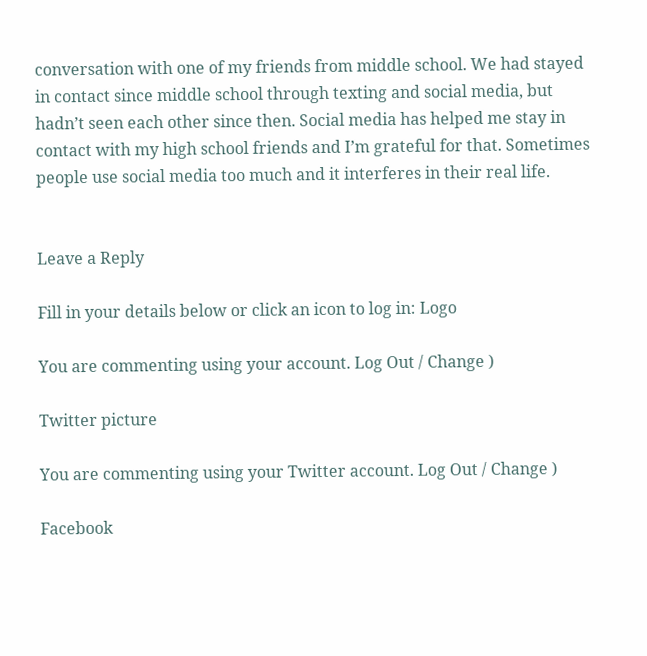conversation with one of my friends from middle school. We had stayed in contact since middle school through texting and social media, but hadn’t seen each other since then. Social media has helped me stay in contact with my high school friends and I’m grateful for that. Sometimes people use social media too much and it interferes in their real life.


Leave a Reply

Fill in your details below or click an icon to log in: Logo

You are commenting using your account. Log Out / Change )

Twitter picture

You are commenting using your Twitter account. Log Out / Change )

Facebook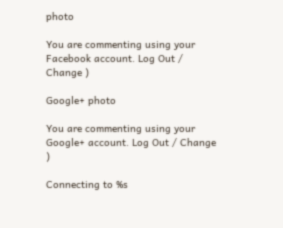photo

You are commenting using your Facebook account. Log Out / Change )

Google+ photo

You are commenting using your Google+ account. Log Out / Change )

Connecting to %s